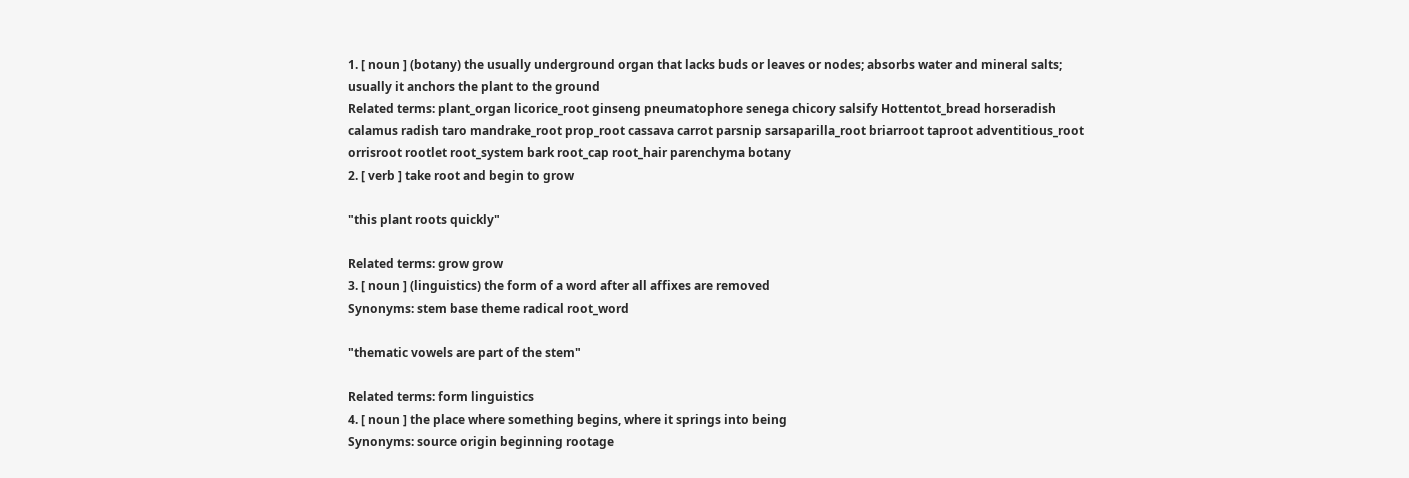1. [ noun ] (botany) the usually underground organ that lacks buds or leaves or nodes; absorbs water and mineral salts; usually it anchors the plant to the ground
Related terms: plant_organ licorice_root ginseng pneumatophore senega chicory salsify Hottentot_bread horseradish calamus radish taro mandrake_root prop_root cassava carrot parsnip sarsaparilla_root briarroot taproot adventitious_root orrisroot rootlet root_system bark root_cap root_hair parenchyma botany
2. [ verb ] take root and begin to grow

"this plant roots quickly"

Related terms: grow grow
3. [ noun ] (linguistics) the form of a word after all affixes are removed
Synonyms: stem base theme radical root_word

"thematic vowels are part of the stem"

Related terms: form linguistics
4. [ noun ] the place where something begins, where it springs into being
Synonyms: source origin beginning rootage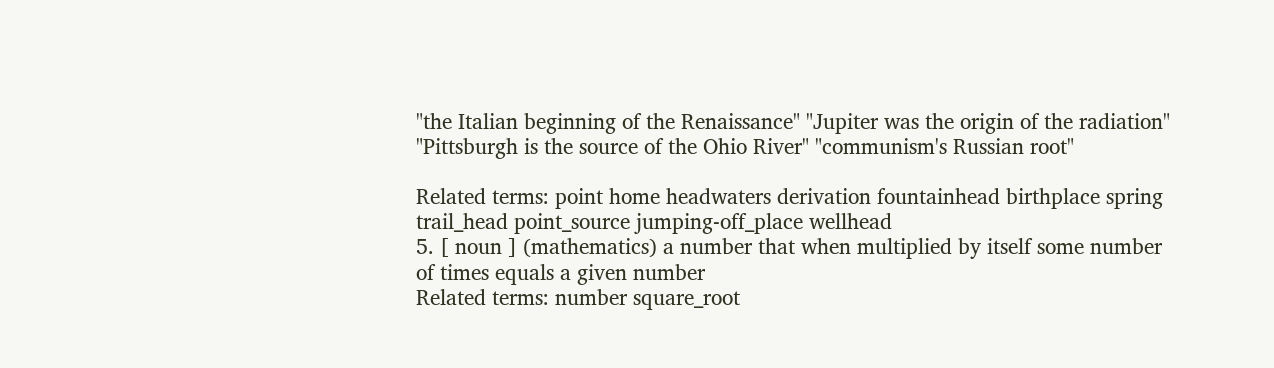"the Italian beginning of the Renaissance" "Jupiter was the origin of the radiation" "Pittsburgh is the source of the Ohio River" "communism's Russian root"

Related terms: point home headwaters derivation fountainhead birthplace spring trail_head point_source jumping-off_place wellhead
5. [ noun ] (mathematics) a number that when multiplied by itself some number of times equals a given number
Related terms: number square_root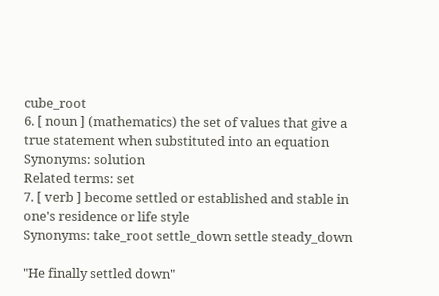cube_root
6. [ noun ] (mathematics) the set of values that give a true statement when substituted into an equation
Synonyms: solution
Related terms: set
7. [ verb ] become settled or established and stable in one's residence or life style
Synonyms: take_root settle_down settle steady_down

"He finally settled down"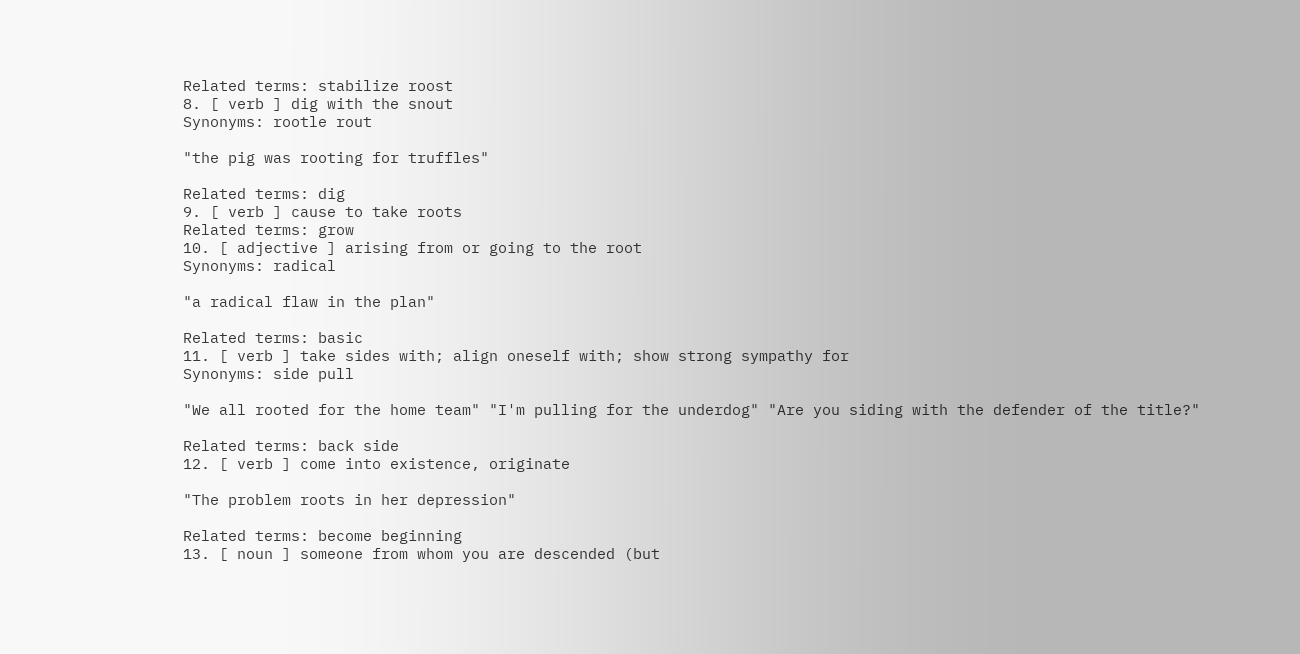Related terms: stabilize roost
8. [ verb ] dig with the snout
Synonyms: rootle rout

"the pig was rooting for truffles"

Related terms: dig
9. [ verb ] cause to take roots
Related terms: grow
10. [ adjective ] arising from or going to the root
Synonyms: radical

"a radical flaw in the plan"

Related terms: basic
11. [ verb ] take sides with; align oneself with; show strong sympathy for
Synonyms: side pull

"We all rooted for the home team" "I'm pulling for the underdog" "Are you siding with the defender of the title?"

Related terms: back side
12. [ verb ] come into existence, originate

"The problem roots in her depression"

Related terms: become beginning
13. [ noun ] someone from whom you are descended (but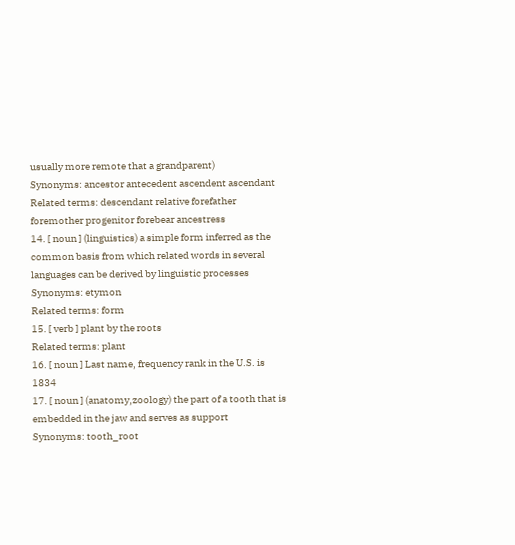usually more remote that a grandparent)
Synonyms: ancestor antecedent ascendent ascendant
Related terms: descendant relative forefather foremother progenitor forebear ancestress
14. [ noun ] (linguistics) a simple form inferred as the common basis from which related words in several languages can be derived by linguistic processes
Synonyms: etymon
Related terms: form
15. [ verb ] plant by the roots
Related terms: plant
16. [ noun ] Last name, frequency rank in the U.S. is 1834
17. [ noun ] (anatomy,zoology) the part of a tooth that is embedded in the jaw and serves as support
Synonyms: tooth_root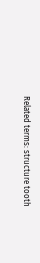Related terms: structure tooth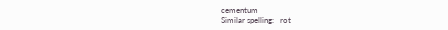cementum
Similar spelling:   rot